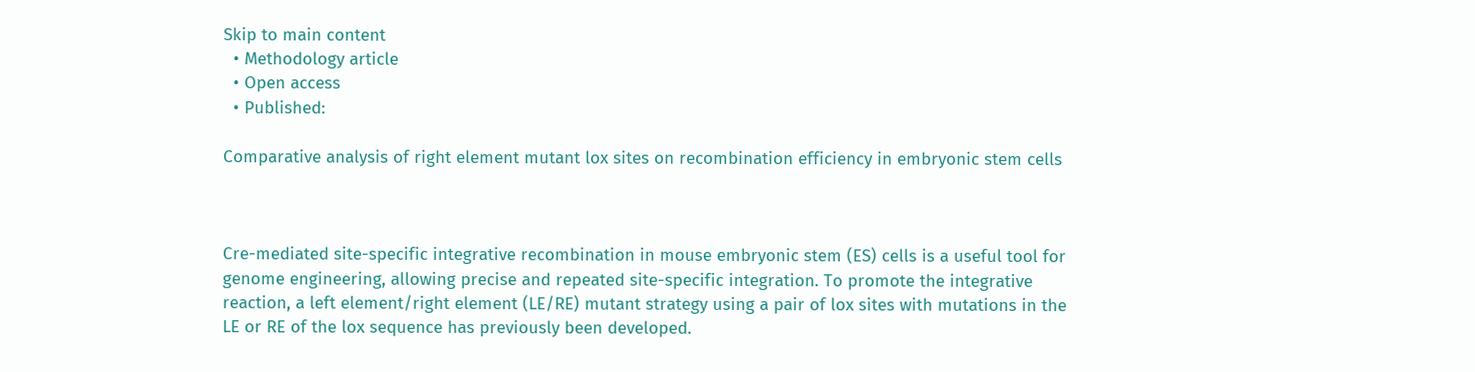Skip to main content
  • Methodology article
  • Open access
  • Published:

Comparative analysis of right element mutant lox sites on recombination efficiency in embryonic stem cells



Cre-mediated site-specific integrative recombination in mouse embryonic stem (ES) cells is a useful tool for genome engineering, allowing precise and repeated site-specific integration. To promote the integrative reaction, a left element/right element (LE/RE) mutant strategy using a pair of lox sites with mutations in the LE or RE of the lox sequence has previously been developed.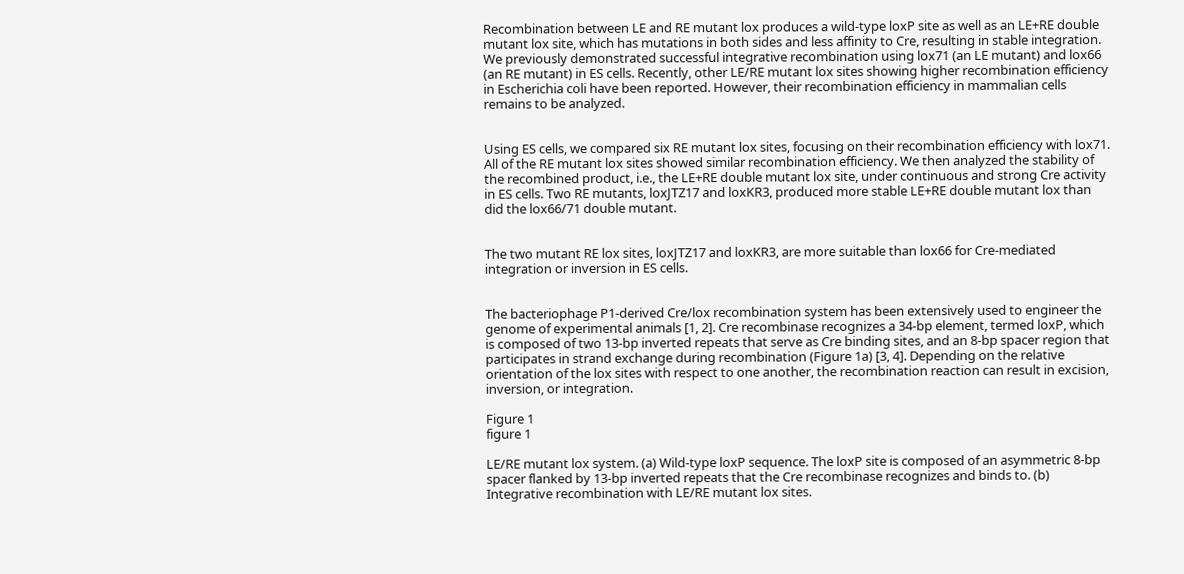Recombination between LE and RE mutant lox produces a wild-type loxP site as well as an LE+RE double mutant lox site, which has mutations in both sides and less affinity to Cre, resulting in stable integration. We previously demonstrated successful integrative recombination using lox71 (an LE mutant) and lox66 (an RE mutant) in ES cells. Recently, other LE/RE mutant lox sites showing higher recombination efficiency in Escherichia coli have been reported. However, their recombination efficiency in mammalian cells remains to be analyzed.


Using ES cells, we compared six RE mutant lox sites, focusing on their recombination efficiency with lox71. All of the RE mutant lox sites showed similar recombination efficiency. We then analyzed the stability of the recombined product, i.e., the LE+RE double mutant lox site, under continuous and strong Cre activity in ES cells. Two RE mutants, loxJTZ17 and loxKR3, produced more stable LE+RE double mutant lox than did the lox66/71 double mutant.


The two mutant RE lox sites, loxJTZ17 and loxKR3, are more suitable than lox66 for Cre-mediated integration or inversion in ES cells.


The bacteriophage P1-derived Cre/lox recombination system has been extensively used to engineer the genome of experimental animals [1, 2]. Cre recombinase recognizes a 34-bp element, termed loxP, which is composed of two 13-bp inverted repeats that serve as Cre binding sites, and an 8-bp spacer region that participates in strand exchange during recombination (Figure 1a) [3, 4]. Depending on the relative orientation of the lox sites with respect to one another, the recombination reaction can result in excision, inversion, or integration.

Figure 1
figure 1

LE/RE mutant lox system. (a) Wild-type loxP sequence. The loxP site is composed of an asymmetric 8-bp spacer flanked by 13-bp inverted repeats that the Cre recombinase recognizes and binds to. (b) Integrative recombination with LE/RE mutant lox sites.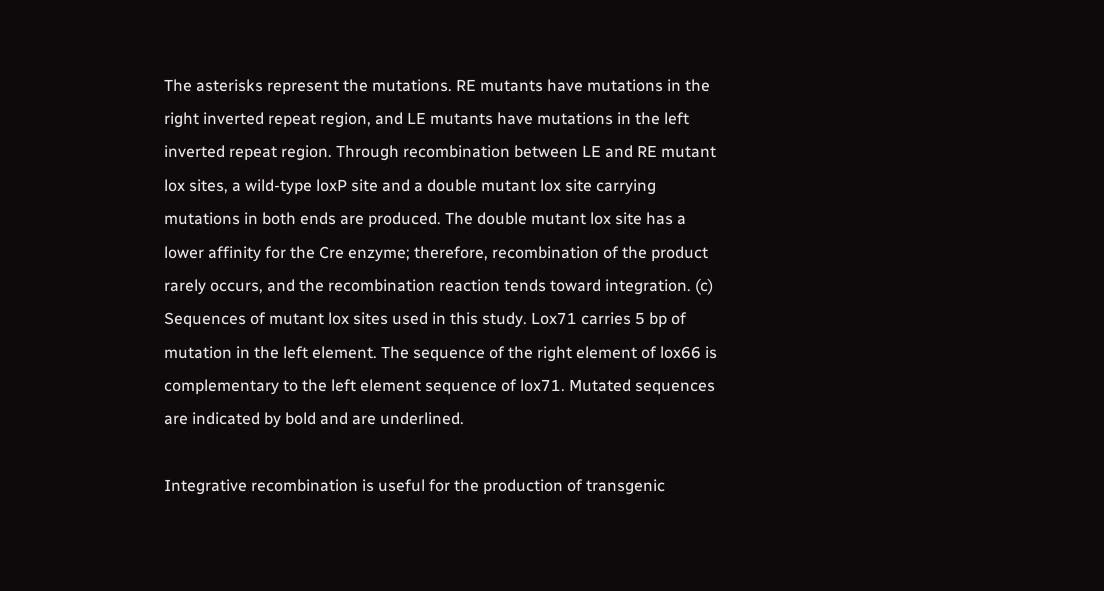The asterisks represent the mutations. RE mutants have mutations in the right inverted repeat region, and LE mutants have mutations in the left inverted repeat region. Through recombination between LE and RE mutant lox sites, a wild-type loxP site and a double mutant lox site carrying mutations in both ends are produced. The double mutant lox site has a lower affinity for the Cre enzyme; therefore, recombination of the product rarely occurs, and the recombination reaction tends toward integration. (c) Sequences of mutant lox sites used in this study. Lox71 carries 5 bp of mutation in the left element. The sequence of the right element of lox66 is complementary to the left element sequence of lox71. Mutated sequences are indicated by bold and are underlined.

Integrative recombination is useful for the production of transgenic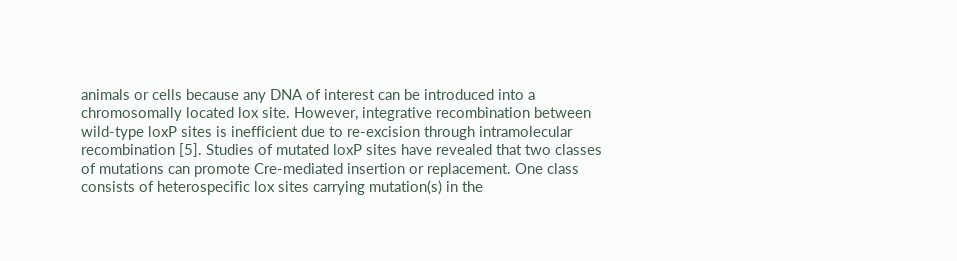animals or cells because any DNA of interest can be introduced into a chromosomally located lox site. However, integrative recombination between wild-type loxP sites is inefficient due to re-excision through intramolecular recombination [5]. Studies of mutated loxP sites have revealed that two classes of mutations can promote Cre-mediated insertion or replacement. One class consists of heterospecific lox sites carrying mutation(s) in the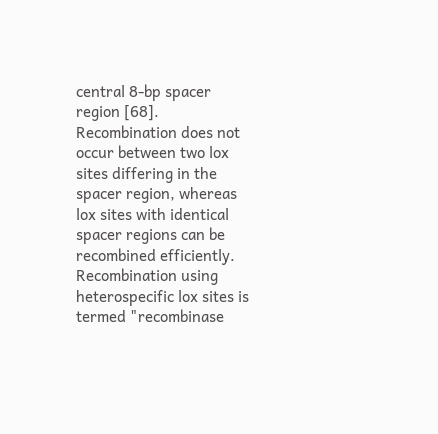central 8-bp spacer region [68]. Recombination does not occur between two lox sites differing in the spacer region, whereas lox sites with identical spacer regions can be recombined efficiently. Recombination using heterospecific lox sites is termed "recombinase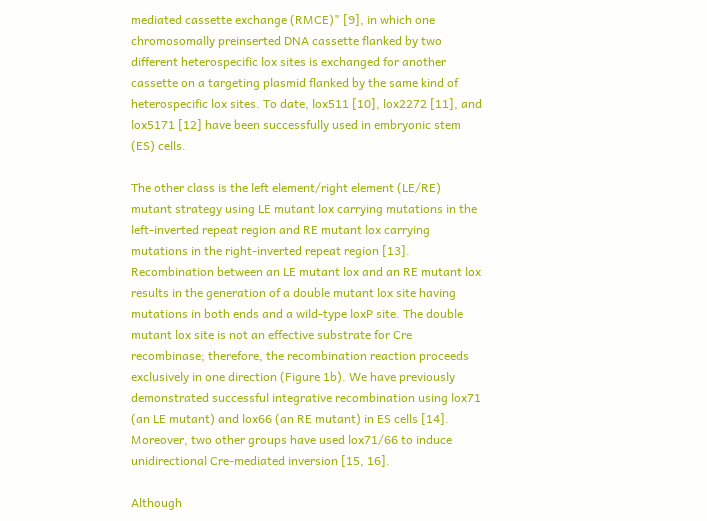mediated cassette exchange (RMCE)" [9], in which one chromosomally preinserted DNA cassette flanked by two different heterospecific lox sites is exchanged for another cassette on a targeting plasmid flanked by the same kind of heterospecific lox sites. To date, lox511 [10], lox2272 [11], and lox5171 [12] have been successfully used in embryonic stem (ES) cells.

The other class is the left element/right element (LE/RE) mutant strategy using LE mutant lox carrying mutations in the left-inverted repeat region and RE mutant lox carrying mutations in the right-inverted repeat region [13]. Recombination between an LE mutant lox and an RE mutant lox results in the generation of a double mutant lox site having mutations in both ends and a wild-type loxP site. The double mutant lox site is not an effective substrate for Cre recombinase; therefore, the recombination reaction proceeds exclusively in one direction (Figure 1b). We have previously demonstrated successful integrative recombination using lox71 (an LE mutant) and lox66 (an RE mutant) in ES cells [14]. Moreover, two other groups have used lox71/66 to induce unidirectional Cre-mediated inversion [15, 16].

Although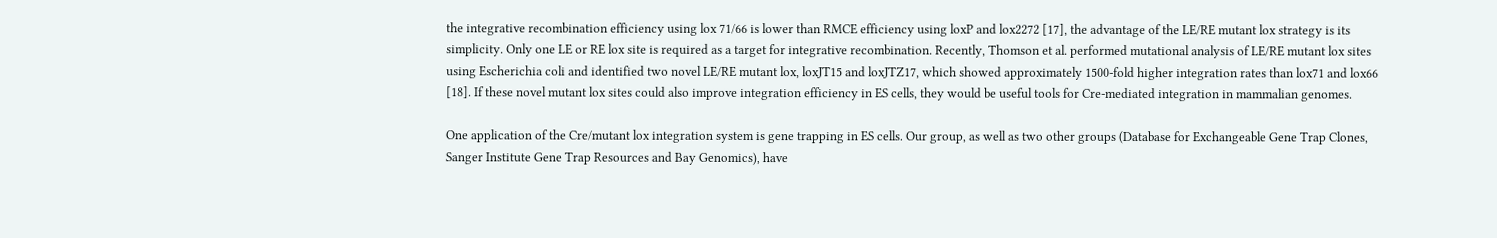the integrative recombination efficiency using lox 71/66 is lower than RMCE efficiency using loxP and lox2272 [17], the advantage of the LE/RE mutant lox strategy is its simplicity. Only one LE or RE lox site is required as a target for integrative recombination. Recently, Thomson et al. performed mutational analysis of LE/RE mutant lox sites using Escherichia coli and identified two novel LE/RE mutant lox, loxJT15 and loxJTZ17, which showed approximately 1500-fold higher integration rates than lox71 and lox66 [18]. If these novel mutant lox sites could also improve integration efficiency in ES cells, they would be useful tools for Cre-mediated integration in mammalian genomes.

One application of the Cre/mutant lox integration system is gene trapping in ES cells. Our group, as well as two other groups (Database for Exchangeable Gene Trap Clones, Sanger Institute Gene Trap Resources and Bay Genomics), have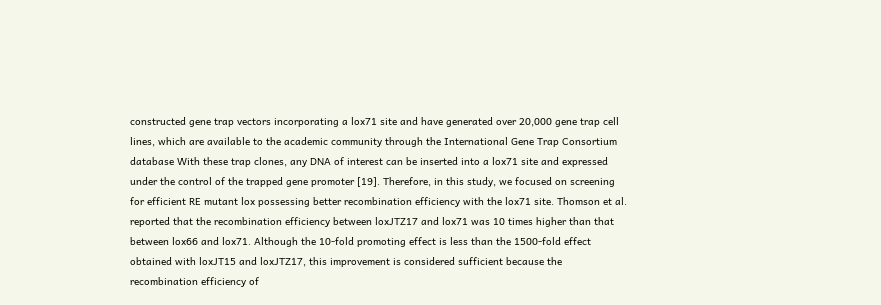constructed gene trap vectors incorporating a lox71 site and have generated over 20,000 gene trap cell lines, which are available to the academic community through the International Gene Trap Consortium database With these trap clones, any DNA of interest can be inserted into a lox71 site and expressed under the control of the trapped gene promoter [19]. Therefore, in this study, we focused on screening for efficient RE mutant lox possessing better recombination efficiency with the lox71 site. Thomson et al. reported that the recombination efficiency between loxJTZ17 and lox71 was 10 times higher than that between lox66 and lox71. Although the 10-fold promoting effect is less than the 1500-fold effect obtained with loxJT15 and loxJTZ17, this improvement is considered sufficient because the recombination efficiency of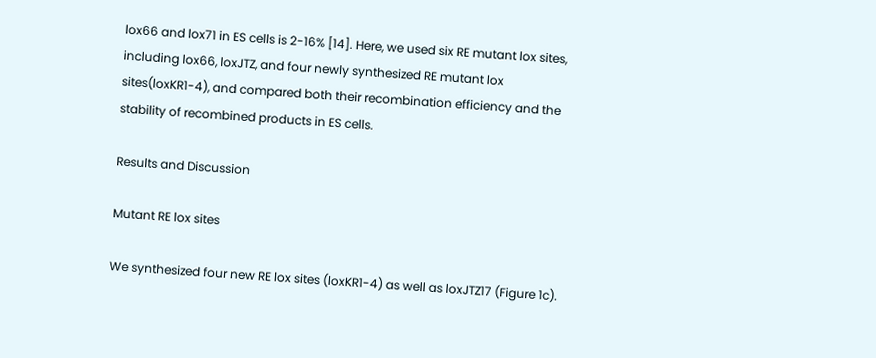lox66 and lox71 in ES cells is 2-16% [14]. Here, we used six RE mutant lox sites, including lox66, loxJTZ, and four newly synthesized RE mutant lox sites(loxKR1-4), and compared both their recombination efficiency and the stability of recombined products in ES cells.

Results and Discussion

Mutant RE lox sites

We synthesized four new RE lox sites (loxKR1-4) as well as loxJTZ17 (Figure 1c).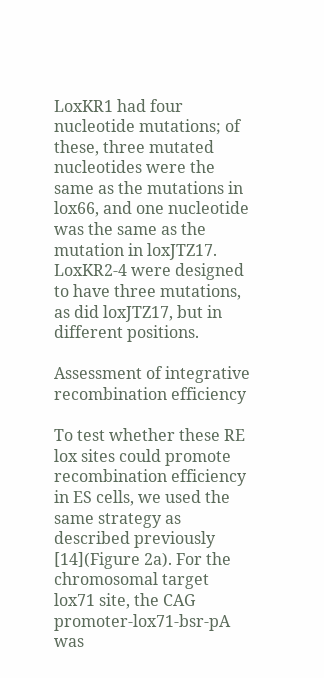LoxKR1 had four nucleotide mutations; of these, three mutated nucleotides were the same as the mutations in lox66, and one nucleotide was the same as the mutation in loxJTZ17. LoxKR2-4 were designed to have three mutations, as did loxJTZ17, but in different positions.

Assessment of integrative recombination efficiency

To test whether these RE lox sites could promote recombination efficiency in ES cells, we used the same strategy as described previously [14](Figure 2a). For the chromosomal target lox71 site, the CAG promoter-lox71-bsr-pA was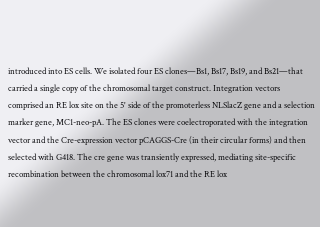introduced into ES cells. We isolated four ES clones—Bs1, Bs17, Bs19, and Bs21—that carried a single copy of the chromosomal target construct. Integration vectors comprised an RE lox site on the 5' side of the promoterless NLSlacZ gene and a selection marker gene, MC1-neo-pA. The ES clones were coelectroporated with the integration vector and the Cre-expression vector pCAGGS-Cre (in their circular forms) and then selected with G418. The cre gene was transiently expressed, mediating site-specific recombination between the chromosomal lox71 and the RE lox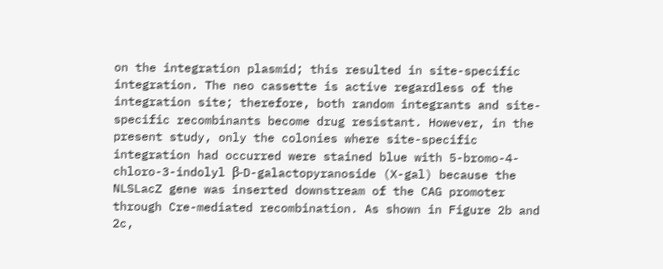on the integration plasmid; this resulted in site-specific integration. The neo cassette is active regardless of the integration site; therefore, both random integrants and site-specific recombinants become drug resistant. However, in the present study, only the colonies where site-specific integration had occurred were stained blue with 5-bromo-4-chloro-3-indolyl β-D-galactopyranoside (X-gal) because the NLSLacZ gene was inserted downstream of the CAG promoter through Cre-mediated recombination. As shown in Figure 2b and 2c,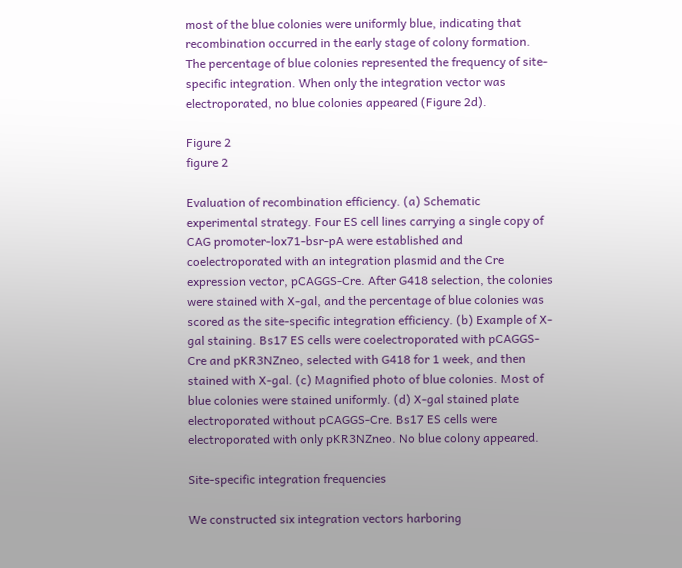most of the blue colonies were uniformly blue, indicating that recombination occurred in the early stage of colony formation. The percentage of blue colonies represented the frequency of site-specific integration. When only the integration vector was electroporated, no blue colonies appeared (Figure 2d).

Figure 2
figure 2

Evaluation of recombination efficiency. (a) Schematic experimental strategy. Four ES cell lines carrying a single copy of CAG promoter-lox71-bsr-pA were established and coelectroporated with an integration plasmid and the Cre expression vector, pCAGGS-Cre. After G418 selection, the colonies were stained with X-gal, and the percentage of blue colonies was scored as the site-specific integration efficiency. (b) Example of X-gal staining. Bs17 ES cells were coelectroporated with pCAGGS-Cre and pKR3NZneo, selected with G418 for 1 week, and then stained with X-gal. (c) Magnified photo of blue colonies. Most of blue colonies were stained uniformly. (d) X-gal stained plate electroporated without pCAGGS-Cre. Bs17 ES cells were electroporated with only pKR3NZneo. No blue colony appeared.

Site-specific integration frequencies

We constructed six integration vectors harboring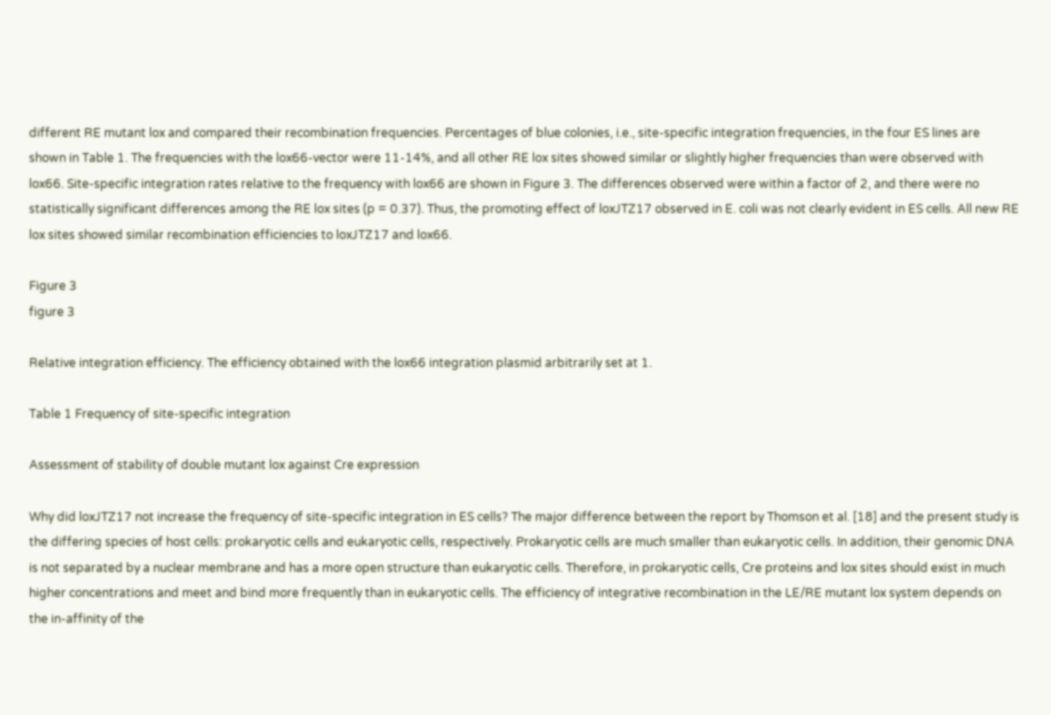different RE mutant lox and compared their recombination frequencies. Percentages of blue colonies, i.e., site-specific integration frequencies, in the four ES lines are shown in Table 1. The frequencies with the lox66-vector were 11-14%, and all other RE lox sites showed similar or slightly higher frequencies than were observed with lox66. Site-specific integration rates relative to the frequency with lox66 are shown in Figure 3. The differences observed were within a factor of 2, and there were no statistically significant differences among the RE lox sites (p = 0.37). Thus, the promoting effect of loxJTZ17 observed in E. coli was not clearly evident in ES cells. All new RE lox sites showed similar recombination efficiencies to loxJTZ17 and lox66.

Figure 3
figure 3

Relative integration efficiency. The efficiency obtained with the lox66 integration plasmid arbitrarily set at 1.

Table 1 Frequency of site-specific integration

Assessment of stability of double mutant lox against Cre expression

Why did loxJTZ17 not increase the frequency of site-specific integration in ES cells? The major difference between the report by Thomson et al. [18] and the present study is the differing species of host cells: prokaryotic cells and eukaryotic cells, respectively. Prokaryotic cells are much smaller than eukaryotic cells. In addition, their genomic DNA is not separated by a nuclear membrane and has a more open structure than eukaryotic cells. Therefore, in prokaryotic cells, Cre proteins and lox sites should exist in much higher concentrations and meet and bind more frequently than in eukaryotic cells. The efficiency of integrative recombination in the LE/RE mutant lox system depends on the in-affinity of the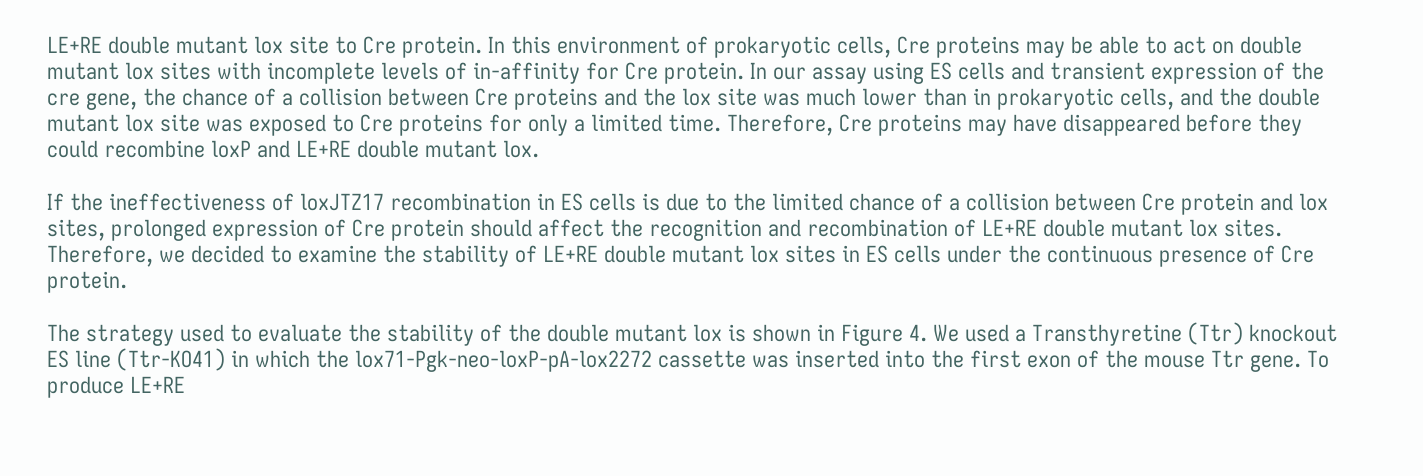LE+RE double mutant lox site to Cre protein. In this environment of prokaryotic cells, Cre proteins may be able to act on double mutant lox sites with incomplete levels of in-affinity for Cre protein. In our assay using ES cells and transient expression of the cre gene, the chance of a collision between Cre proteins and the lox site was much lower than in prokaryotic cells, and the double mutant lox site was exposed to Cre proteins for only a limited time. Therefore, Cre proteins may have disappeared before they could recombine loxP and LE+RE double mutant lox.

If the ineffectiveness of loxJTZ17 recombination in ES cells is due to the limited chance of a collision between Cre protein and lox sites, prolonged expression of Cre protein should affect the recognition and recombination of LE+RE double mutant lox sites. Therefore, we decided to examine the stability of LE+RE double mutant lox sites in ES cells under the continuous presence of Cre protein.

The strategy used to evaluate the stability of the double mutant lox is shown in Figure 4. We used a Transthyretine (Ttr) knockout ES line (Ttr-KO41) in which the lox71-Pgk-neo-loxP-pA-lox2272 cassette was inserted into the first exon of the mouse Ttr gene. To produce LE+RE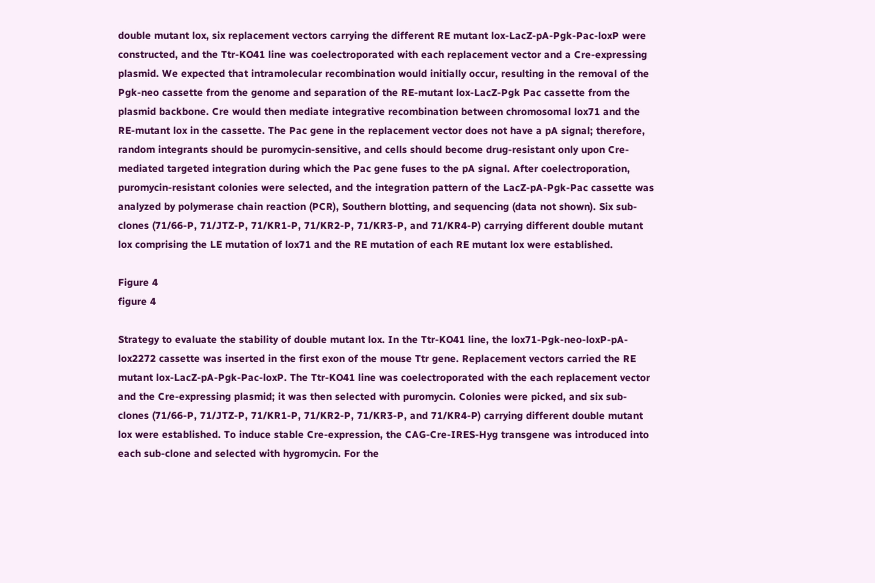double mutant lox, six replacement vectors carrying the different RE mutant lox-LacZ-pA-Pgk-Pac-loxP were constructed, and the Ttr-KO41 line was coelectroporated with each replacement vector and a Cre-expressing plasmid. We expected that intramolecular recombination would initially occur, resulting in the removal of the Pgk-neo cassette from the genome and separation of the RE-mutant lox-LacZ-Pgk Pac cassette from the plasmid backbone. Cre would then mediate integrative recombination between chromosomal lox71 and the RE-mutant lox in the cassette. The Pac gene in the replacement vector does not have a pA signal; therefore, random integrants should be puromycin-sensitive, and cells should become drug-resistant only upon Cre-mediated targeted integration during which the Pac gene fuses to the pA signal. After coelectroporation, puromycin-resistant colonies were selected, and the integration pattern of the LacZ-pA-Pgk-Pac cassette was analyzed by polymerase chain reaction (PCR), Southern blotting, and sequencing (data not shown). Six sub-clones (71/66-P, 71/JTZ-P, 71/KR1-P, 71/KR2-P, 71/KR3-P, and 71/KR4-P) carrying different double mutant lox comprising the LE mutation of lox71 and the RE mutation of each RE mutant lox were established.

Figure 4
figure 4

Strategy to evaluate the stability of double mutant lox. In the Ttr-KO41 line, the lox71-Pgk-neo-loxP-pA-lox2272 cassette was inserted in the first exon of the mouse Ttr gene. Replacement vectors carried the RE mutant lox-LacZ-pA-Pgk-Pac-loxP. The Ttr-KO41 line was coelectroporated with the each replacement vector and the Cre-expressing plasmid; it was then selected with puromycin. Colonies were picked, and six sub-clones (71/66-P, 71/JTZ-P, 71/KR1-P, 71/KR2-P, 71/KR3-P, and 71/KR4-P) carrying different double mutant lox were established. To induce stable Cre-expression, the CAG-Cre-IRES-Hyg transgene was introduced into each sub-clone and selected with hygromycin. For the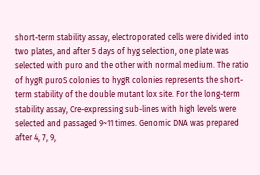short-term stability assay, electroporated cells were divided into two plates, and after 5 days of hyg selection, one plate was selected with puro and the other with normal medium. The ratio of hygR puroS colonies to hygR colonies represents the short-term stability of the double mutant lox site. For the long-term stability assay, Cre-expressing sub-lines with high levels were selected and passaged 9~11 times. Genomic DNA was prepared after 4, 7, 9,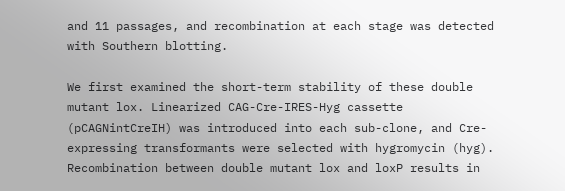and 11 passages, and recombination at each stage was detected with Southern blotting.

We first examined the short-term stability of these double mutant lox. Linearized CAG-Cre-IRES-Hyg cassette (pCAGNintCreIH) was introduced into each sub-clone, and Cre-expressing transformants were selected with hygromycin (hyg). Recombination between double mutant lox and loxP results in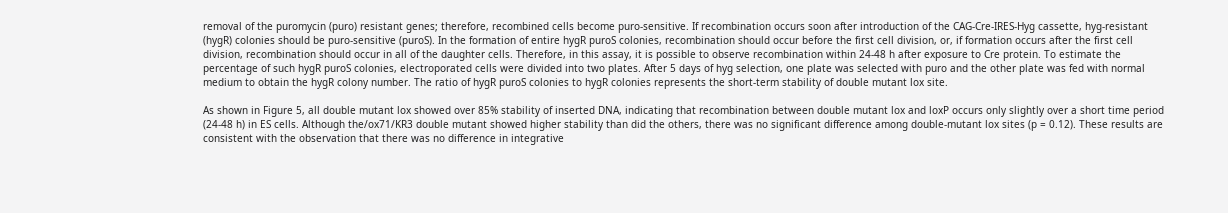removal of the puromycin (puro) resistant genes; therefore, recombined cells become puro-sensitive. If recombination occurs soon after introduction of the CAG-Cre-IRES-Hyg cassette, hyg-resistant (hygR) colonies should be puro-sensitive (puroS). In the formation of entire hygR puroS colonies, recombination should occur before the first cell division, or, if formation occurs after the first cell division, recombination should occur in all of the daughter cells. Therefore, in this assay, it is possible to observe recombination within 24-48 h after exposure to Cre protein. To estimate the percentage of such hygR puroS colonies, electroporated cells were divided into two plates. After 5 days of hyg selection, one plate was selected with puro and the other plate was fed with normal medium to obtain the hygR colony number. The ratio of hygR puroS colonies to hygR colonies represents the short-term stability of double mutant lox site.

As shown in Figure 5, all double mutant lox showed over 85% stability of inserted DNA, indicating that recombination between double mutant lox and loxP occurs only slightly over a short time period (24-48 h) in ES cells. Although the/ox71/KR3 double mutant showed higher stability than did the others, there was no significant difference among double-mutant lox sites (p = 0.12). These results are consistent with the observation that there was no difference in integrative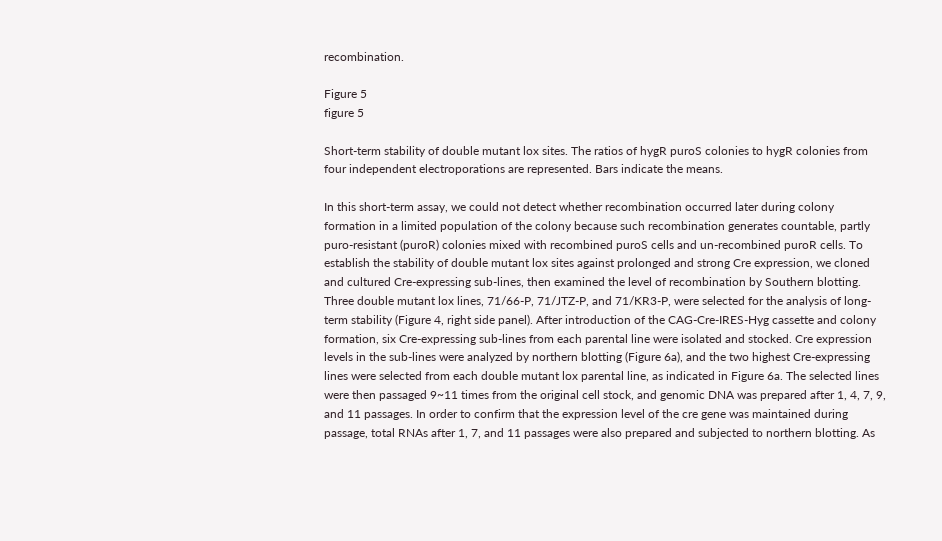recombination.

Figure 5
figure 5

Short-term stability of double mutant lox sites. The ratios of hygR puroS colonies to hygR colonies from four independent electroporations are represented. Bars indicate the means.

In this short-term assay, we could not detect whether recombination occurred later during colony formation in a limited population of the colony because such recombination generates countable, partly puro-resistant (puroR) colonies mixed with recombined puroS cells and un-recombined puroR cells. To establish the stability of double mutant lox sites against prolonged and strong Cre expression, we cloned and cultured Cre-expressing sub-lines, then examined the level of recombination by Southern blotting. Three double mutant lox lines, 71/66-P, 71/JTZ-P, and 71/KR3-P, were selected for the analysis of long-term stability (Figure 4, right side panel). After introduction of the CAG-Cre-IRES-Hyg cassette and colony formation, six Cre-expressing sub-lines from each parental line were isolated and stocked. Cre expression levels in the sub-lines were analyzed by northern blotting (Figure 6a), and the two highest Cre-expressing lines were selected from each double mutant lox parental line, as indicated in Figure 6a. The selected lines were then passaged 9~11 times from the original cell stock, and genomic DNA was prepared after 1, 4, 7, 9, and 11 passages. In order to confirm that the expression level of the cre gene was maintained during passage, total RNAs after 1, 7, and 11 passages were also prepared and subjected to northern blotting. As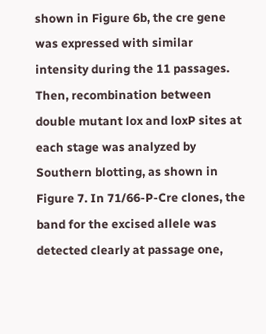shown in Figure 6b, the cre gene was expressed with similar intensity during the 11 passages. Then, recombination between double mutant lox and loxP sites at each stage was analyzed by Southern blotting, as shown in Figure 7. In 71/66-P-Cre clones, the band for the excised allele was detected clearly at passage one,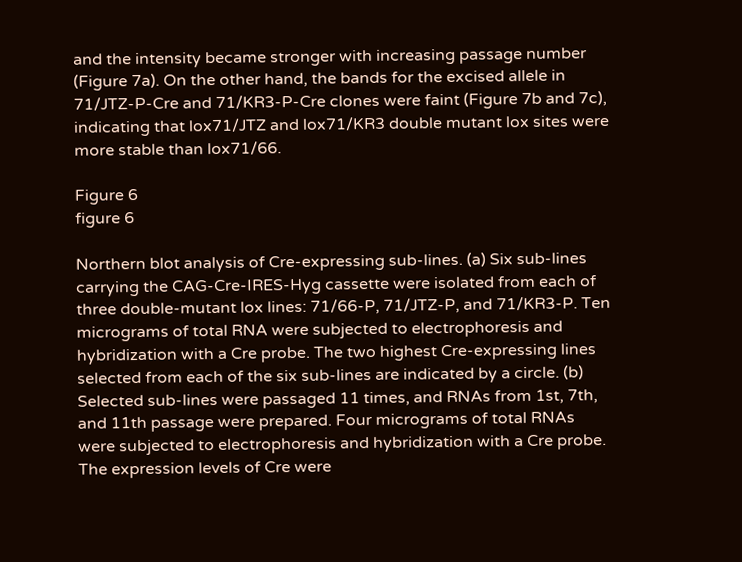and the intensity became stronger with increasing passage number (Figure 7a). On the other hand, the bands for the excised allele in 71/JTZ-P-Cre and 71/KR3-P-Cre clones were faint (Figure 7b and 7c), indicating that lox71/JTZ and lox71/KR3 double mutant lox sites were more stable than lox71/66.

Figure 6
figure 6

Northern blot analysis of Cre-expressing sub-lines. (a) Six sub-lines carrying the CAG-Cre-IRES-Hyg cassette were isolated from each of three double-mutant lox lines: 71/66-P, 71/JTZ-P, and 71/KR3-P. Ten micrograms of total RNA were subjected to electrophoresis and hybridization with a Cre probe. The two highest Cre-expressing lines selected from each of the six sub-lines are indicated by a circle. (b) Selected sub-lines were passaged 11 times, and RNAs from 1st, 7th, and 11th passage were prepared. Four micrograms of total RNAs were subjected to electrophoresis and hybridization with a Cre probe. The expression levels of Cre were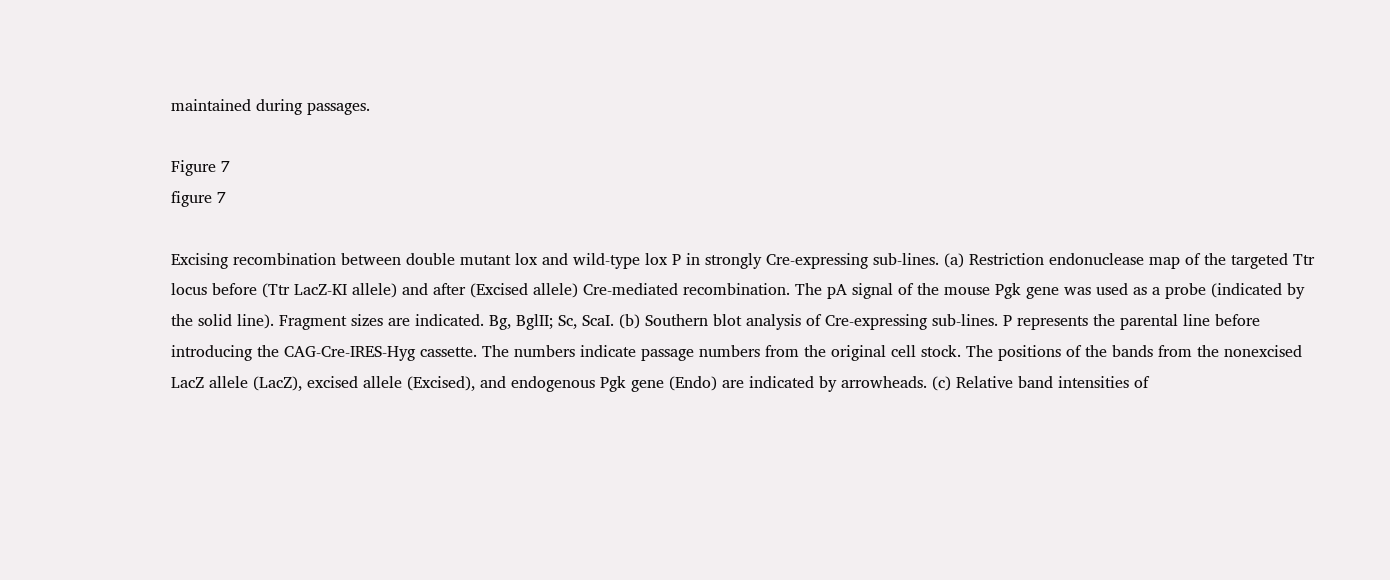maintained during passages.

Figure 7
figure 7

Excising recombination between double mutant lox and wild-type lox P in strongly Cre-expressing sub-lines. (a) Restriction endonuclease map of the targeted Ttr locus before (Ttr LacZ-KI allele) and after (Excised allele) Cre-mediated recombination. The pA signal of the mouse Pgk gene was used as a probe (indicated by the solid line). Fragment sizes are indicated. Bg, BglII; Sc, ScaI. (b) Southern blot analysis of Cre-expressing sub-lines. P represents the parental line before introducing the CAG-Cre-IRES-Hyg cassette. The numbers indicate passage numbers from the original cell stock. The positions of the bands from the nonexcised LacZ allele (LacZ), excised allele (Excised), and endogenous Pgk gene (Endo) are indicated by arrowheads. (c) Relative band intensities of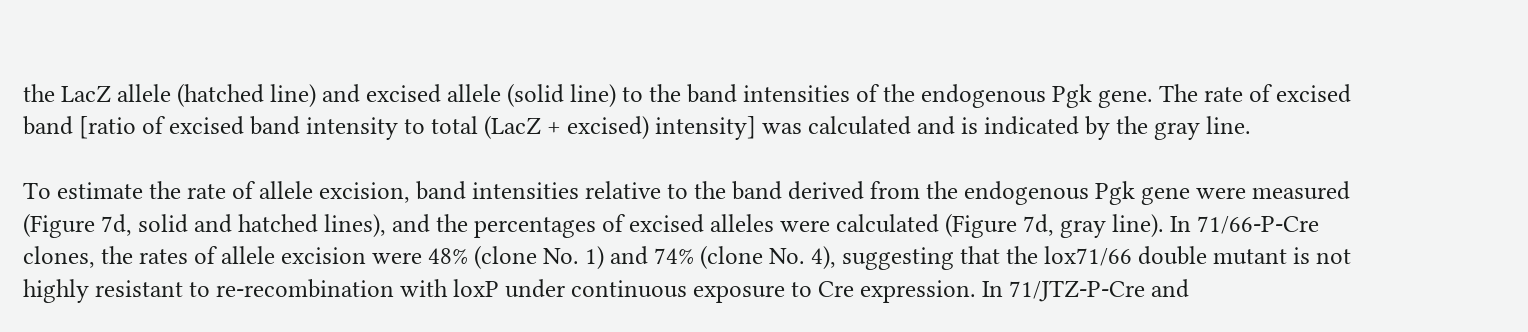the LacZ allele (hatched line) and excised allele (solid line) to the band intensities of the endogenous Pgk gene. The rate of excised band [ratio of excised band intensity to total (LacZ + excised) intensity] was calculated and is indicated by the gray line.

To estimate the rate of allele excision, band intensities relative to the band derived from the endogenous Pgk gene were measured (Figure 7d, solid and hatched lines), and the percentages of excised alleles were calculated (Figure 7d, gray line). In 71/66-P-Cre clones, the rates of allele excision were 48% (clone No. 1) and 74% (clone No. 4), suggesting that the lox71/66 double mutant is not highly resistant to re-recombination with loxP under continuous exposure to Cre expression. In 71/JTZ-P-Cre and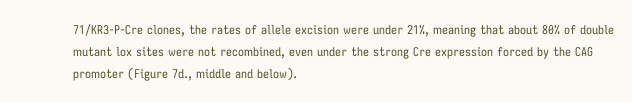71/KR3-P-Cre clones, the rates of allele excision were under 21%, meaning that about 80% of double mutant lox sites were not recombined, even under the strong Cre expression forced by the CAG promoter (Figure 7d., middle and below).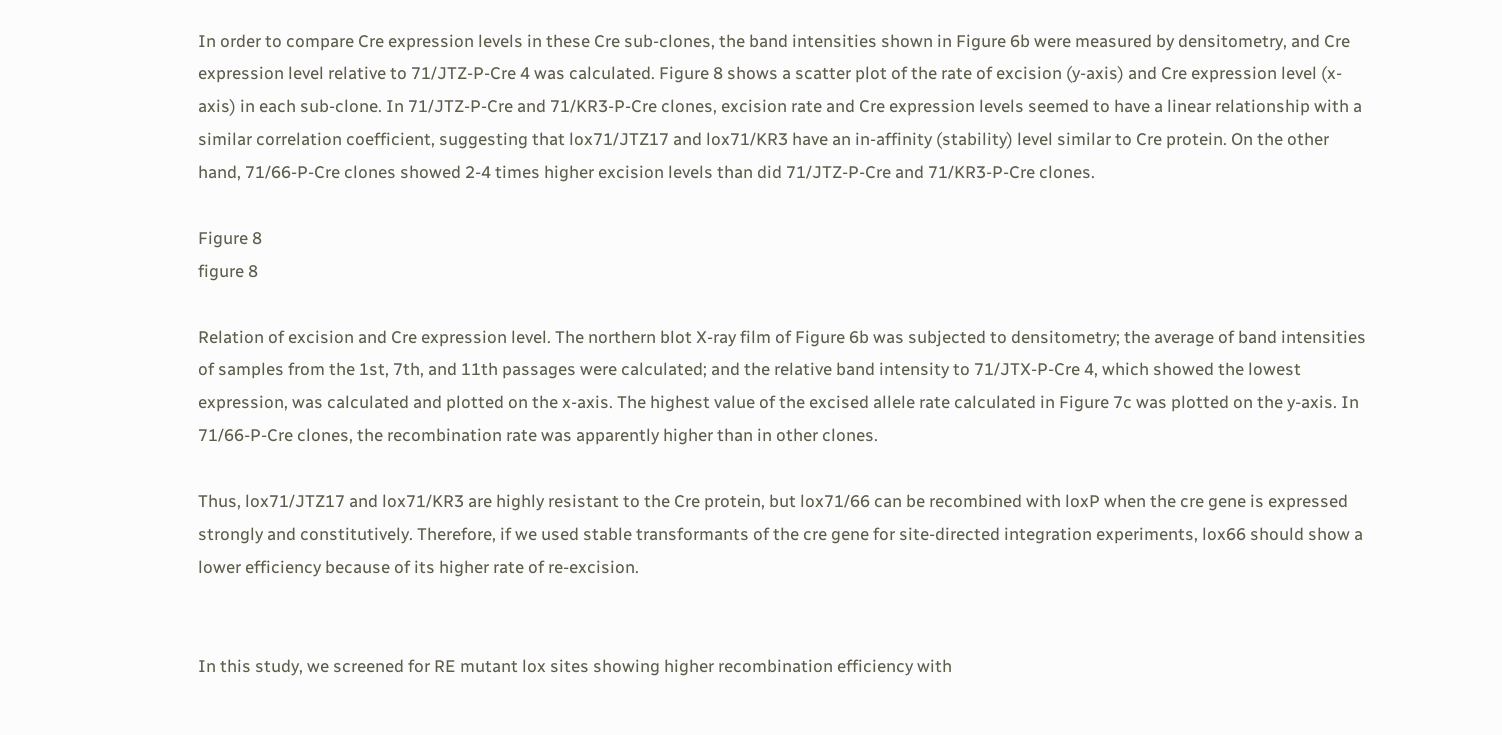In order to compare Cre expression levels in these Cre sub-clones, the band intensities shown in Figure 6b were measured by densitometry, and Cre expression level relative to 71/JTZ-P-Cre 4 was calculated. Figure 8 shows a scatter plot of the rate of excision (y-axis) and Cre expression level (x-axis) in each sub-clone. In 71/JTZ-P-Cre and 71/KR3-P-Cre clones, excision rate and Cre expression levels seemed to have a linear relationship with a similar correlation coefficient, suggesting that lox71/JTZ17 and lox71/KR3 have an in-affinity (stability) level similar to Cre protein. On the other hand, 71/66-P-Cre clones showed 2-4 times higher excision levels than did 71/JTZ-P-Cre and 71/KR3-P-Cre clones.

Figure 8
figure 8

Relation of excision and Cre expression level. The northern blot X-ray film of Figure 6b was subjected to densitometry; the average of band intensities of samples from the 1st, 7th, and 11th passages were calculated; and the relative band intensity to 71/JTX-P-Cre 4, which showed the lowest expression, was calculated and plotted on the x-axis. The highest value of the excised allele rate calculated in Figure 7c was plotted on the y-axis. In 71/66-P-Cre clones, the recombination rate was apparently higher than in other clones.

Thus, lox71/JTZ17 and lox71/KR3 are highly resistant to the Cre protein, but lox71/66 can be recombined with loxP when the cre gene is expressed strongly and constitutively. Therefore, if we used stable transformants of the cre gene for site-directed integration experiments, lox66 should show a lower efficiency because of its higher rate of re-excision.


In this study, we screened for RE mutant lox sites showing higher recombination efficiency with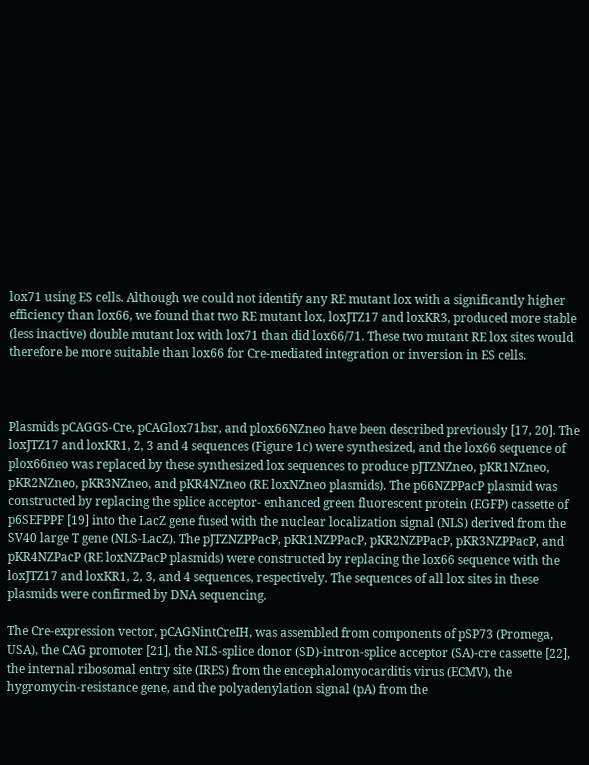lox71 using ES cells. Although we could not identify any RE mutant lox with a significantly higher efficiency than lox66, we found that two RE mutant lox, loxJTZ17 and loxKR3, produced more stable (less inactive) double mutant lox with lox71 than did lox66/71. These two mutant RE lox sites would therefore be more suitable than lox66 for Cre-mediated integration or inversion in ES cells.



Plasmids pCAGGS-Cre, pCAGlox71bsr, and plox66NZneo have been described previously [17, 20]. The loxJTZ17 and loxKR1, 2, 3 and 4 sequences (Figure 1c) were synthesized, and the lox66 sequence of plox66neo was replaced by these synthesized lox sequences to produce pJTZNZneo, pKR1NZneo, pKR2NZneo, pKR3NZneo, and pKR4NZneo (RE loxNZneo plasmids). The p66NZPPacP plasmid was constructed by replacing the splice acceptor- enhanced green fluorescent protein (EGFP) cassette of p6SEFPPF [19] into the LacZ gene fused with the nuclear localization signal (NLS) derived from the SV40 large T gene (NLS-LacZ). The pJTZNZPPacP, pKR1NZPPacP, pKR2NZPPacP, pKR3NZPPacP, and pKR4NZPacP (RE loxNZPacP plasmids) were constructed by replacing the lox66 sequence with the loxJTZ17 and loxKR1, 2, 3, and 4 sequences, respectively. The sequences of all lox sites in these plasmids were confirmed by DNA sequencing.

The Cre-expression vector, pCAGNintCreIH, was assembled from components of pSP73 (Promega, USA), the CAG promoter [21], the NLS-splice donor (SD)-intron-splice acceptor (SA)-cre cassette [22], the internal ribosomal entry site (IRES) from the encephalomyocarditis virus (ECMV), the hygromycin-resistance gene, and the polyadenylation signal (pA) from the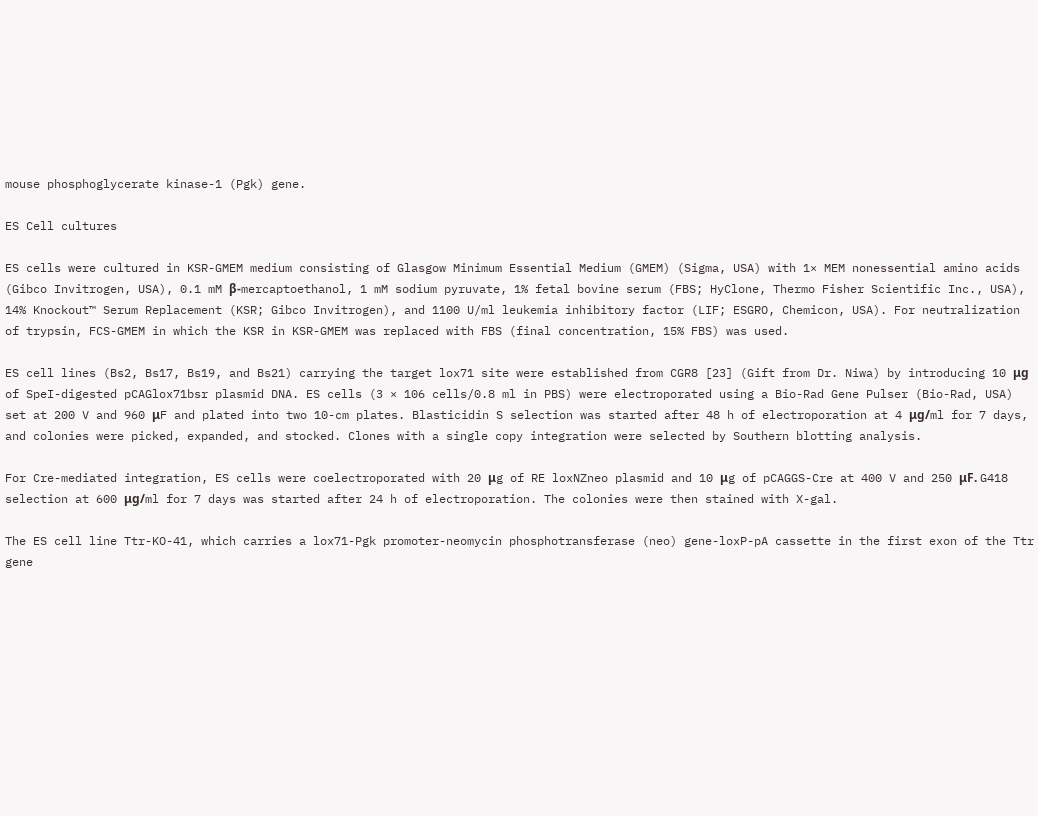mouse phosphoglycerate kinase-1 (Pgk) gene.

ES Cell cultures

ES cells were cultured in KSR-GMEM medium consisting of Glasgow Minimum Essential Medium (GMEM) (Sigma, USA) with 1× MEM nonessential amino acids (Gibco Invitrogen, USA), 0.1 mM β-mercaptoethanol, 1 mM sodium pyruvate, 1% fetal bovine serum (FBS; HyClone, Thermo Fisher Scientific Inc., USA), 14% Knockout™ Serum Replacement (KSR; Gibco Invitrogen), and 1100 U/ml leukemia inhibitory factor (LIF; ESGRO, Chemicon, USA). For neutralization of trypsin, FCS-GMEM in which the KSR in KSR-GMEM was replaced with FBS (final concentration, 15% FBS) was used.

ES cell lines (Bs2, Bs17, Bs19, and Bs21) carrying the target lox71 site were established from CGR8 [23] (Gift from Dr. Niwa) by introducing 10 μg of SpeI-digested pCAGlox71bsr plasmid DNA. ES cells (3 × 106 cells/0.8 ml in PBS) were electroporated using a Bio-Rad Gene Pulser (Bio-Rad, USA) set at 200 V and 960 μF and plated into two 10-cm plates. Blasticidin S selection was started after 48 h of electroporation at 4 μg/ml for 7 days, and colonies were picked, expanded, and stocked. Clones with a single copy integration were selected by Southern blotting analysis.

For Cre-mediated integration, ES cells were coelectroporated with 20 μg of RE loxNZneo plasmid and 10 μg of pCAGGS-Cre at 400 V and 250 μF. G418 selection at 600 μg/ml for 7 days was started after 24 h of electroporation. The colonies were then stained with X-gal.

The ES cell line Ttr-KO-41, which carries a lox71-Pgk promoter-neomycin phosphotransferase (neo) gene-loxP-pA cassette in the first exon of the Ttr gene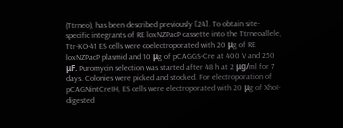(Ttrneo), has been described previously [24]. To obtain site-specific integrants of RE loxNZPacP cassette into the Ttrneoallele, Ttr-KO-41 ES cells were coelectroporated with 20 μg of RE loxNZPacP plasmid and 10 μg of pCAGGS-Cre at 400 V and 250 μF. Puromycin selection was started after 48 h at 2 μg/ml for 7 days. Colonies were picked and stocked. For electroporation of pCAGNintCreIH, ES cells were electroporated with 20 μg of XhoI-digested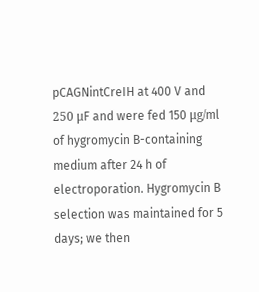pCAGNintCreIH at 400 V and 250 μF and were fed 150 μg/ml of hygromycin B-containing medium after 24 h of electroporation. Hygromycin B selection was maintained for 5 days; we then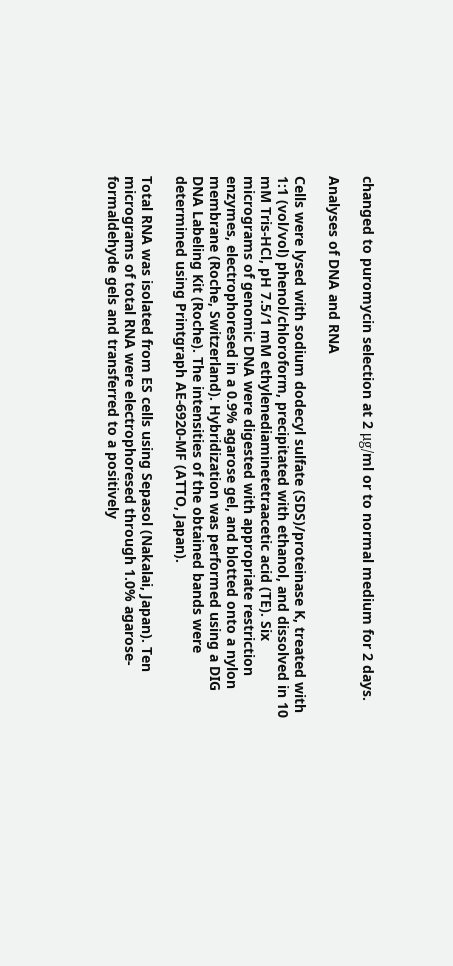changed to puromycin selection at 2 μg/ml or to normal medium for 2 days.

Analyses of DNA and RNA

Cells were lysed with sodium dodecyl sulfate (SDS)/proteinase K, treated with 1:1 (vol/vol) phenol/chloroform, precipitated with ethanol, and dissolved in 10 mM Tris-HCl, pH 7.5/1 mM ethylenediaminetetraacetic acid (TE). Six micrograms of genomic DNA were digested with appropriate restriction enzymes, electrophoresed in a 0.9% agarose gel, and blotted onto a nylon membrane (Roche, Switzerland). Hybridization was performed using a DIG DNA Labeling Kit (Roche). The intensities of the obtained bands were determined using Printgraph AE-6920-MF (ATTO, Japan).

Total RNA was isolated from ES cells using Sepasol (Nakalai, Japan). Ten micrograms of total RNA were electrophoresed through 1.0% agarose-formaldehyde gels and transferred to a positively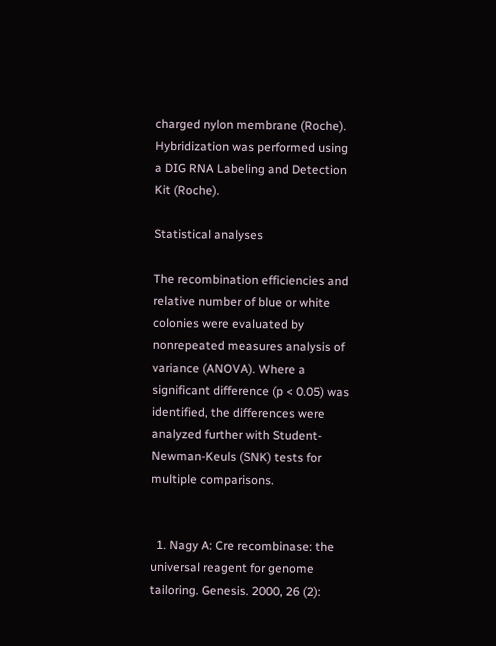charged nylon membrane (Roche). Hybridization was performed using a DIG RNA Labeling and Detection Kit (Roche).

Statistical analyses

The recombination efficiencies and relative number of blue or white colonies were evaluated by nonrepeated measures analysis of variance (ANOVA). Where a significant difference (p < 0.05) was identified, the differences were analyzed further with Student-Newman-Keuls (SNK) tests for multiple comparisons.


  1. Nagy A: Cre recombinase: the universal reagent for genome tailoring. Genesis. 2000, 26 (2):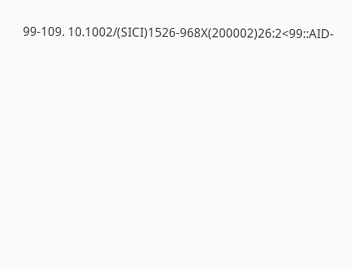99-109. 10.1002/(SICI)1526-968X(200002)26:2<99::AID-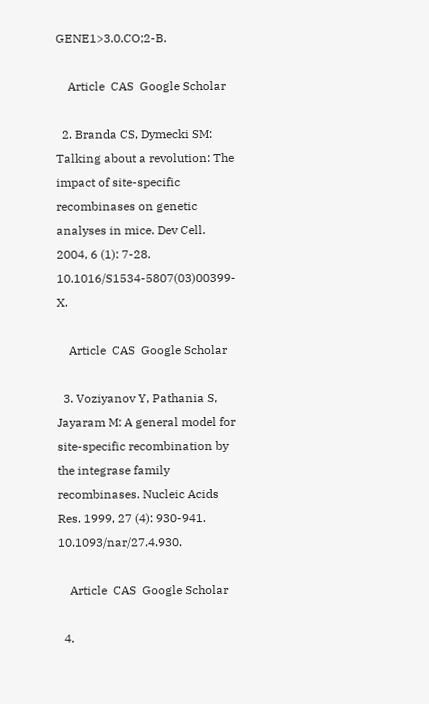GENE1>3.0.CO;2-B.

    Article  CAS  Google Scholar

  2. Branda CS, Dymecki SM: Talking about a revolution: The impact of site-specific recombinases on genetic analyses in mice. Dev Cell. 2004, 6 (1): 7-28. 10.1016/S1534-5807(03)00399-X.

    Article  CAS  Google Scholar

  3. Voziyanov Y, Pathania S, Jayaram M: A general model for site-specific recombination by the integrase family recombinases. Nucleic Acids Res. 1999, 27 (4): 930-941. 10.1093/nar/27.4.930.

    Article  CAS  Google Scholar

  4.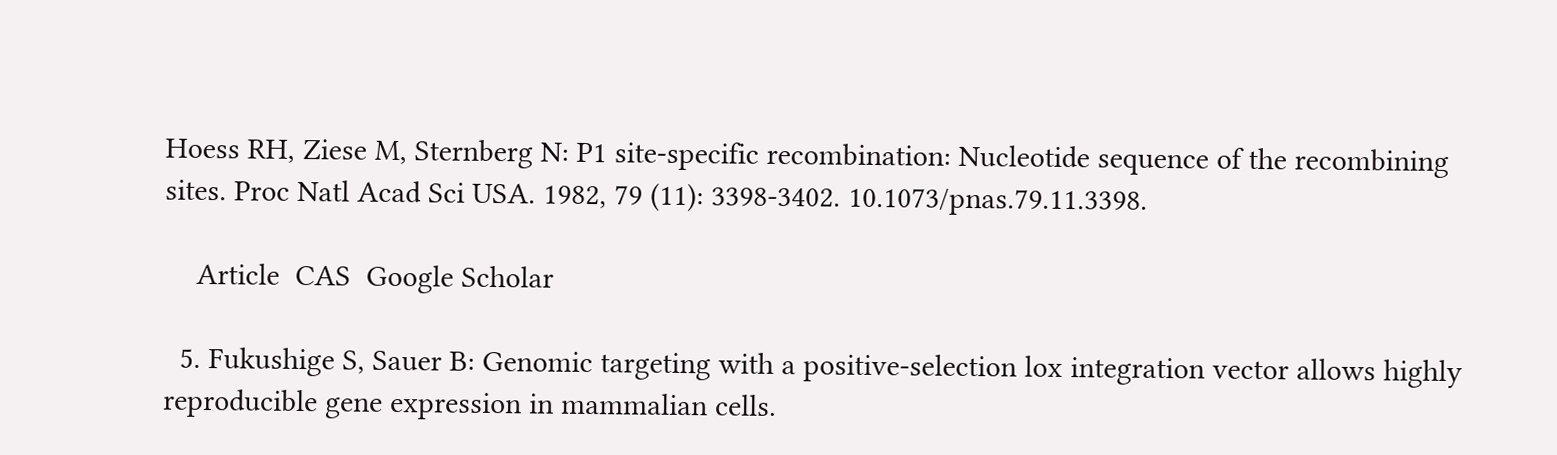Hoess RH, Ziese M, Sternberg N: P1 site-specific recombination: Nucleotide sequence of the recombining sites. Proc Natl Acad Sci USA. 1982, 79 (11): 3398-3402. 10.1073/pnas.79.11.3398.

    Article  CAS  Google Scholar

  5. Fukushige S, Sauer B: Genomic targeting with a positive-selection lox integration vector allows highly reproducible gene expression in mammalian cells.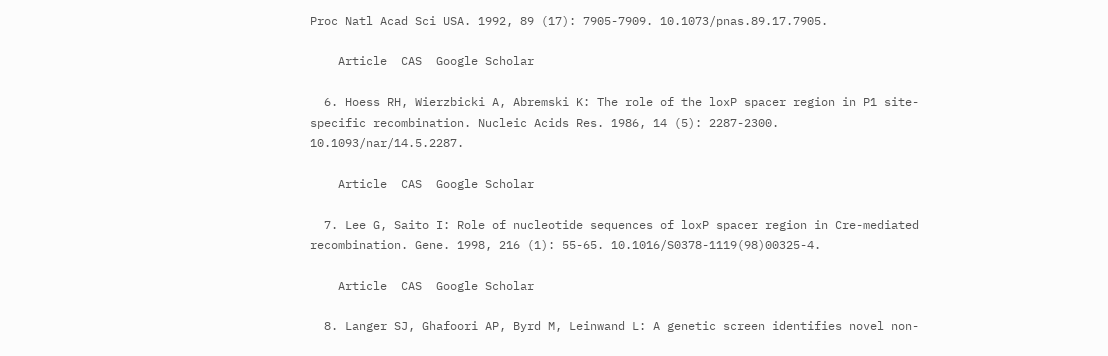Proc Natl Acad Sci USA. 1992, 89 (17): 7905-7909. 10.1073/pnas.89.17.7905.

    Article  CAS  Google Scholar

  6. Hoess RH, Wierzbicki A, Abremski K: The role of the loxP spacer region in P1 site-specific recombination. Nucleic Acids Res. 1986, 14 (5): 2287-2300. 10.1093/nar/14.5.2287.

    Article  CAS  Google Scholar

  7. Lee G, Saito I: Role of nucleotide sequences of loxP spacer region in Cre-mediated recombination. Gene. 1998, 216 (1): 55-65. 10.1016/S0378-1119(98)00325-4.

    Article  CAS  Google Scholar

  8. Langer SJ, Ghafoori AP, Byrd M, Leinwand L: A genetic screen identifies novel non-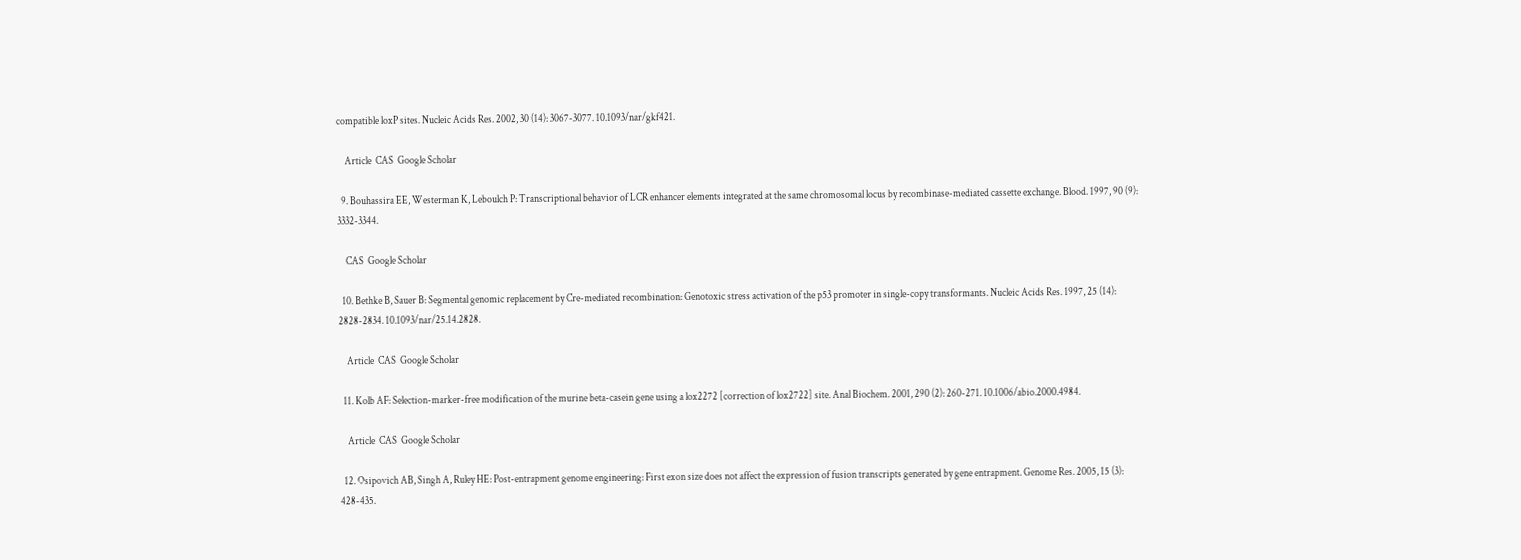compatible loxP sites. Nucleic Acids Res. 2002, 30 (14): 3067-3077. 10.1093/nar/gkf421.

    Article  CAS  Google Scholar

  9. Bouhassira EE, Westerman K, Leboulch P: Transcriptional behavior of LCR enhancer elements integrated at the same chromosomal locus by recombinase-mediated cassette exchange. Blood. 1997, 90 (9): 3332-3344.

    CAS  Google Scholar

  10. Bethke B, Sauer B: Segmental genomic replacement by Cre-mediated recombination: Genotoxic stress activation of the p53 promoter in single-copy transformants. Nucleic Acids Res. 1997, 25 (14): 2828-2834. 10.1093/nar/25.14.2828.

    Article  CAS  Google Scholar

  11. Kolb AF: Selection-marker-free modification of the murine beta-casein gene using a lox2272 [correction of lox2722] site. Anal Biochem. 2001, 290 (2): 260-271. 10.1006/abio.2000.4984.

    Article  CAS  Google Scholar

  12. Osipovich AB, Singh A, Ruley HE: Post-entrapment genome engineering: First exon size does not affect the expression of fusion transcripts generated by gene entrapment. Genome Res. 2005, 15 (3): 428-435.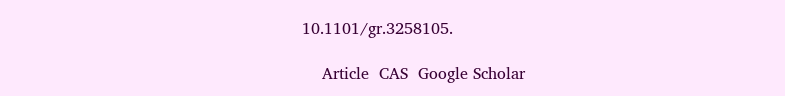10.1101/gr.3258105.

    Article  CAS  Google Scholar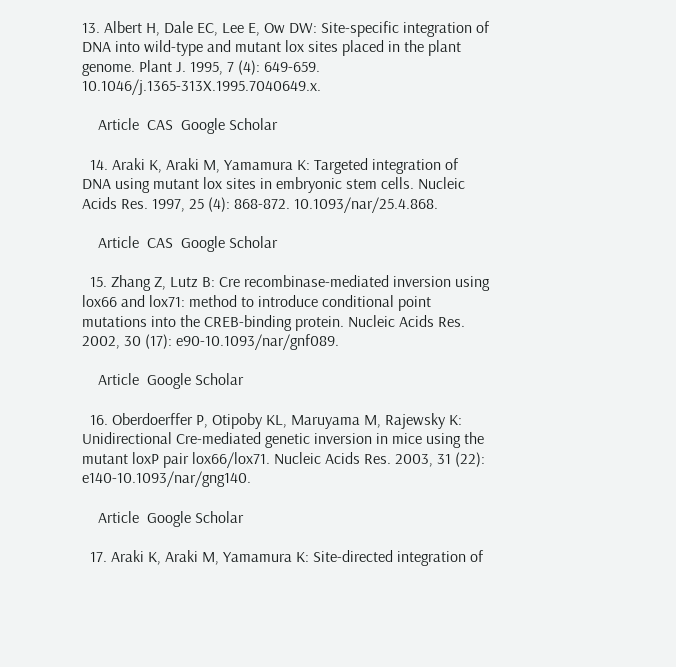13. Albert H, Dale EC, Lee E, Ow DW: Site-specific integration of DNA into wild-type and mutant lox sites placed in the plant genome. Plant J. 1995, 7 (4): 649-659. 10.1046/j.1365-313X.1995.7040649.x.

    Article  CAS  Google Scholar

  14. Araki K, Araki M, Yamamura K: Targeted integration of DNA using mutant lox sites in embryonic stem cells. Nucleic Acids Res. 1997, 25 (4): 868-872. 10.1093/nar/25.4.868.

    Article  CAS  Google Scholar

  15. Zhang Z, Lutz B: Cre recombinase-mediated inversion using lox66 and lox71: method to introduce conditional point mutations into the CREB-binding protein. Nucleic Acids Res. 2002, 30 (17): e90-10.1093/nar/gnf089.

    Article  Google Scholar

  16. Oberdoerffer P, Otipoby KL, Maruyama M, Rajewsky K: Unidirectional Cre-mediated genetic inversion in mice using the mutant loxP pair lox66/lox71. Nucleic Acids Res. 2003, 31 (22): e140-10.1093/nar/gng140.

    Article  Google Scholar

  17. Araki K, Araki M, Yamamura K: Site-directed integration of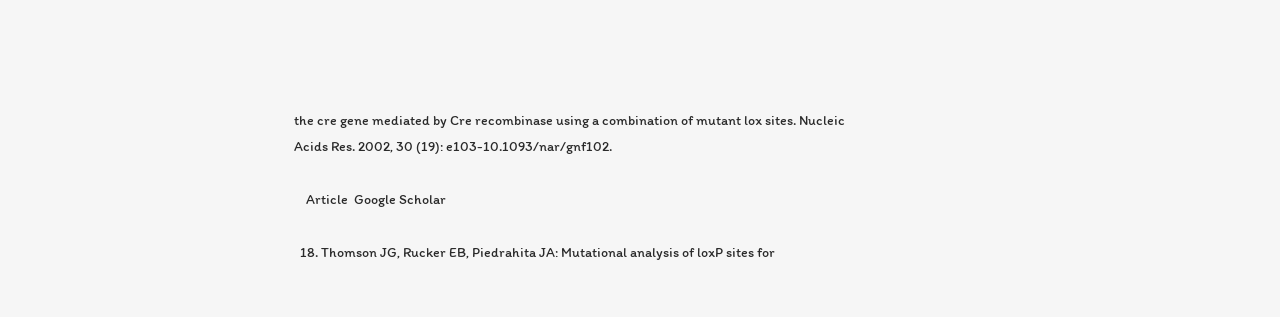the cre gene mediated by Cre recombinase using a combination of mutant lox sites. Nucleic Acids Res. 2002, 30 (19): e103-10.1093/nar/gnf102.

    Article  Google Scholar

  18. Thomson JG, Rucker EB, Piedrahita JA: Mutational analysis of loxP sites for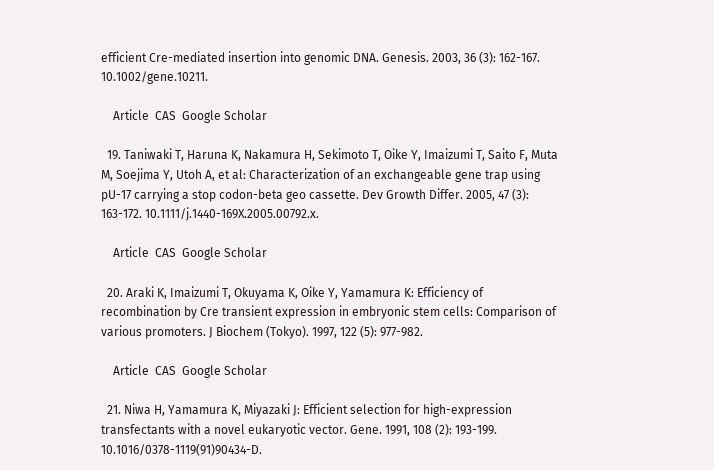efficient Cre-mediated insertion into genomic DNA. Genesis. 2003, 36 (3): 162-167. 10.1002/gene.10211.

    Article  CAS  Google Scholar

  19. Taniwaki T, Haruna K, Nakamura H, Sekimoto T, Oike Y, Imaizumi T, Saito F, Muta M, Soejima Y, Utoh A, et al: Characterization of an exchangeable gene trap using pU-17 carrying a stop codon-beta geo cassette. Dev Growth Differ. 2005, 47 (3): 163-172. 10.1111/j.1440-169X.2005.00792.x.

    Article  CAS  Google Scholar

  20. Araki K, Imaizumi T, Okuyama K, Oike Y, Yamamura K: Efficiency of recombination by Cre transient expression in embryonic stem cells: Comparison of various promoters. J Biochem (Tokyo). 1997, 122 (5): 977-982.

    Article  CAS  Google Scholar

  21. Niwa H, Yamamura K, Miyazaki J: Efficient selection for high-expression transfectants with a novel eukaryotic vector. Gene. 1991, 108 (2): 193-199. 10.1016/0378-1119(91)90434-D.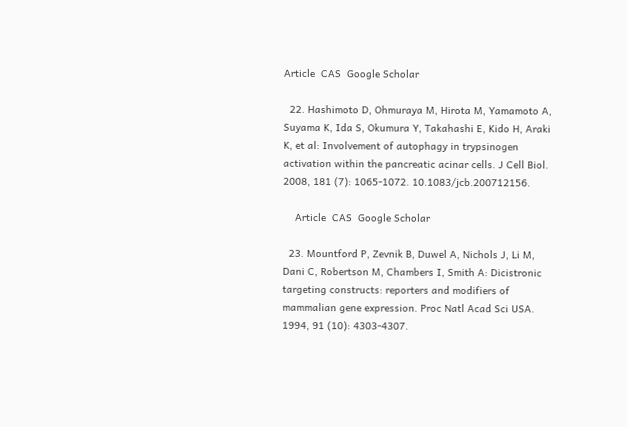Article  CAS  Google Scholar

  22. Hashimoto D, Ohmuraya M, Hirota M, Yamamoto A, Suyama K, Ida S, Okumura Y, Takahashi E, Kido H, Araki K, et al: Involvement of autophagy in trypsinogen activation within the pancreatic acinar cells. J Cell Biol. 2008, 181 (7): 1065-1072. 10.1083/jcb.200712156.

    Article  CAS  Google Scholar

  23. Mountford P, Zevnik B, Duwel A, Nichols J, Li M, Dani C, Robertson M, Chambers I, Smith A: Dicistronic targeting constructs: reporters and modifiers of mammalian gene expression. Proc Natl Acad Sci USA. 1994, 91 (10): 4303-4307.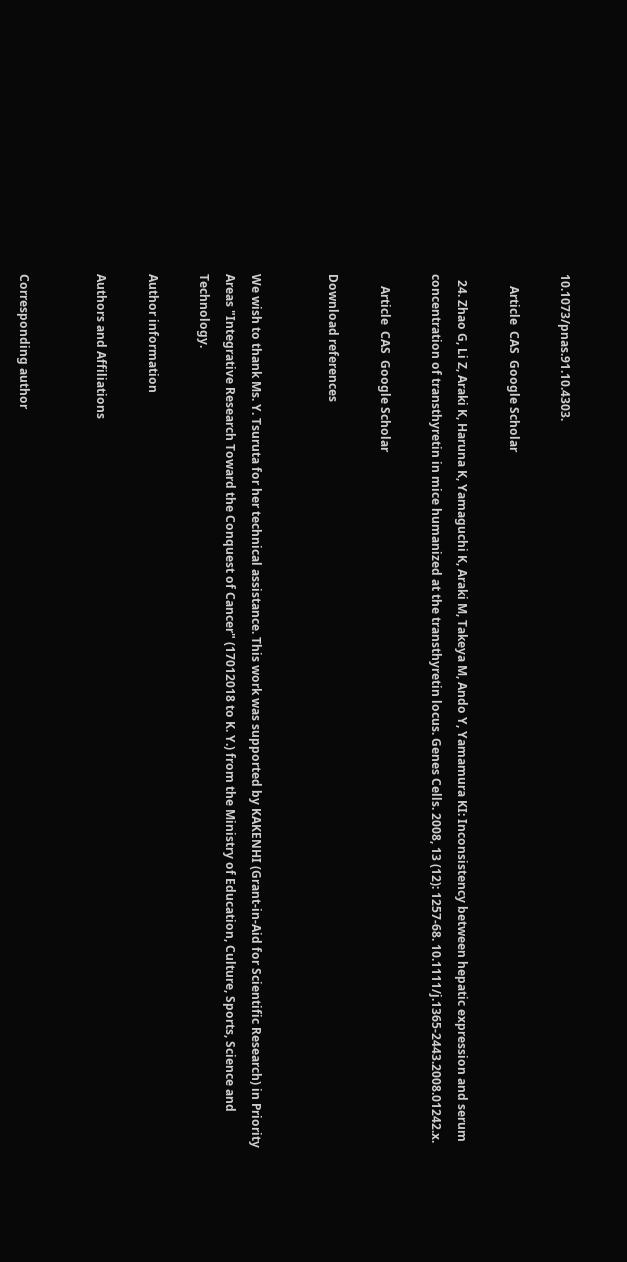10.1073/pnas.91.10.4303.

    Article  CAS  Google Scholar

  24. Zhao G, Li Z, Araki K, Haruna K, Yamaguchi K, Araki M, Takeya M, Ando Y, Yamamura KI: Inconsistency between hepatic expression and serum concentration of transthyretin in mice humanized at the transthyretin locus. Genes Cells. 2008, 13 (12): 1257-68. 10.1111/j.1365-2443.2008.01242.x.

    Article  CAS  Google Scholar

Download references


We wish to thank Ms. Y. Tsuruta for her technical assistance. This work was supported by KAKENHI (Grant-in-Aid for Scientific Research) in Priority Areas "Integrative Research Toward the Conquest of Cancer" (17012018 to K. Y.) from the Ministry of Education, Culture, Sports, Science and Technology.

Author information

Authors and Affiliations


Corresponding author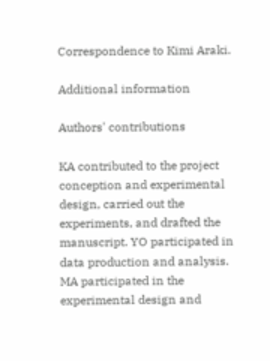Correspondence to Kimi Araki.

Additional information

Authors' contributions

KA contributed to the project conception and experimental design, carried out the experiments, and drafted the manuscript. YO participated in data production and analysis. MA participated in the experimental design and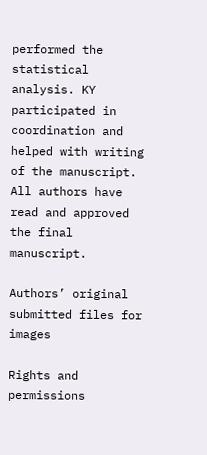performed the statistical analysis. KY participated in coordination and helped with writing of the manuscript. All authors have read and approved the final manuscript.

Authors’ original submitted files for images

Rights and permissions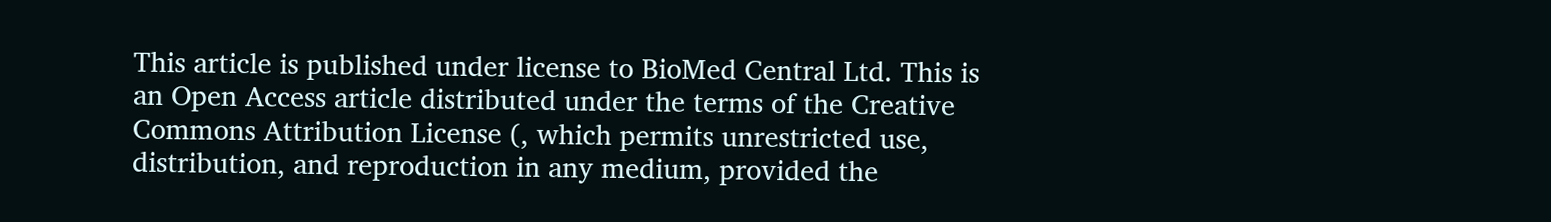This article is published under license to BioMed Central Ltd. This is an Open Access article distributed under the terms of the Creative Commons Attribution License (, which permits unrestricted use, distribution, and reproduction in any medium, provided the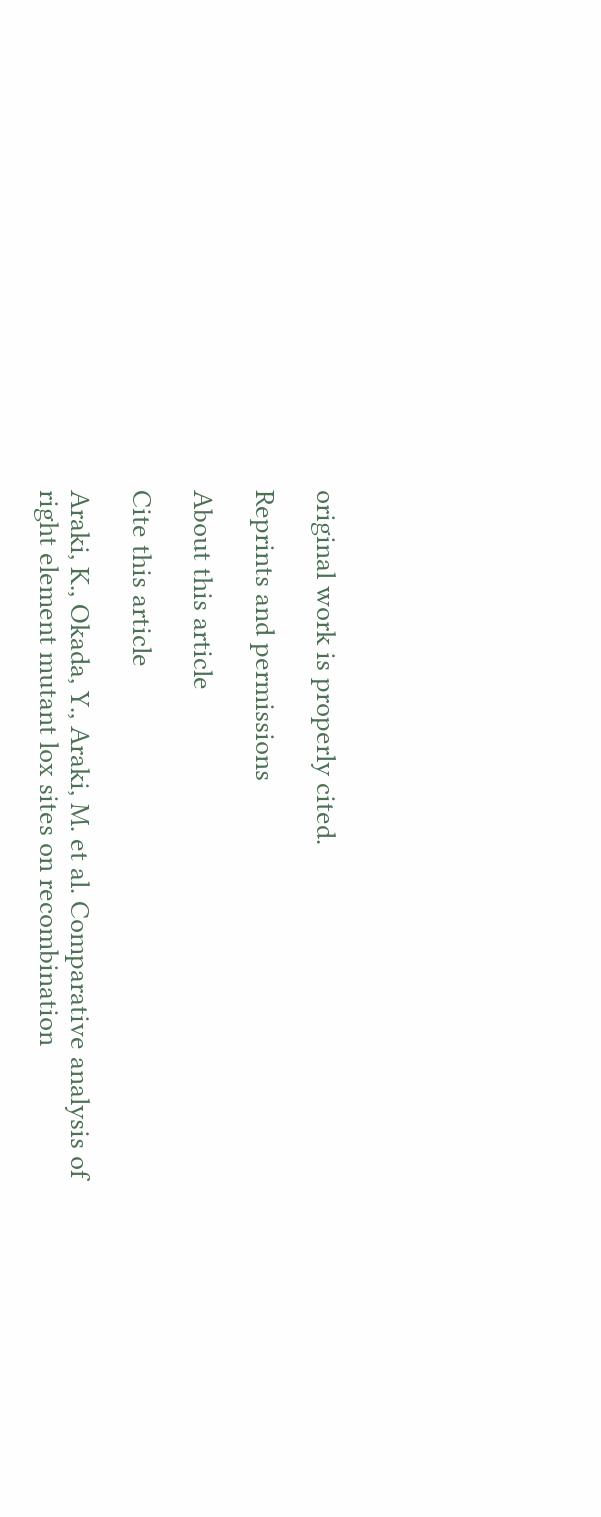original work is properly cited.

Reprints and permissions

About this article

Cite this article

Araki, K., Okada, Y., Araki, M. et al. Comparative analysis of right element mutant lox sites on recombination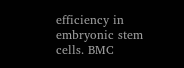efficiency in embryonic stem cells. BMC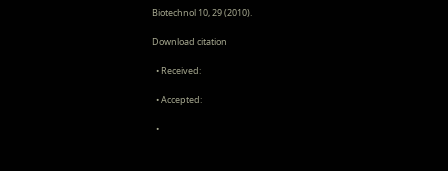Biotechnol 10, 29 (2010).

Download citation

  • Received:

  • Accepted:

  •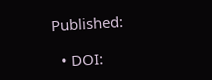Published:

  • DOI: